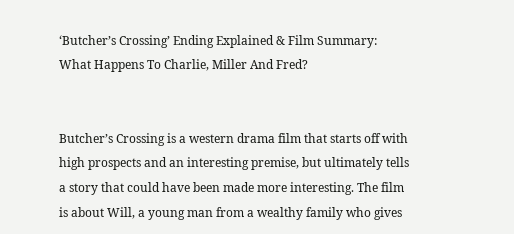‘Butcher’s Crossing’ Ending Explained & Film Summary: What Happens To Charlie, Miller And Fred?


Butcher’s Crossing is a western drama film that starts off with high prospects and an interesting premise, but ultimately tells a story that could have been made more interesting. The film is about Will, a young man from a wealthy family who gives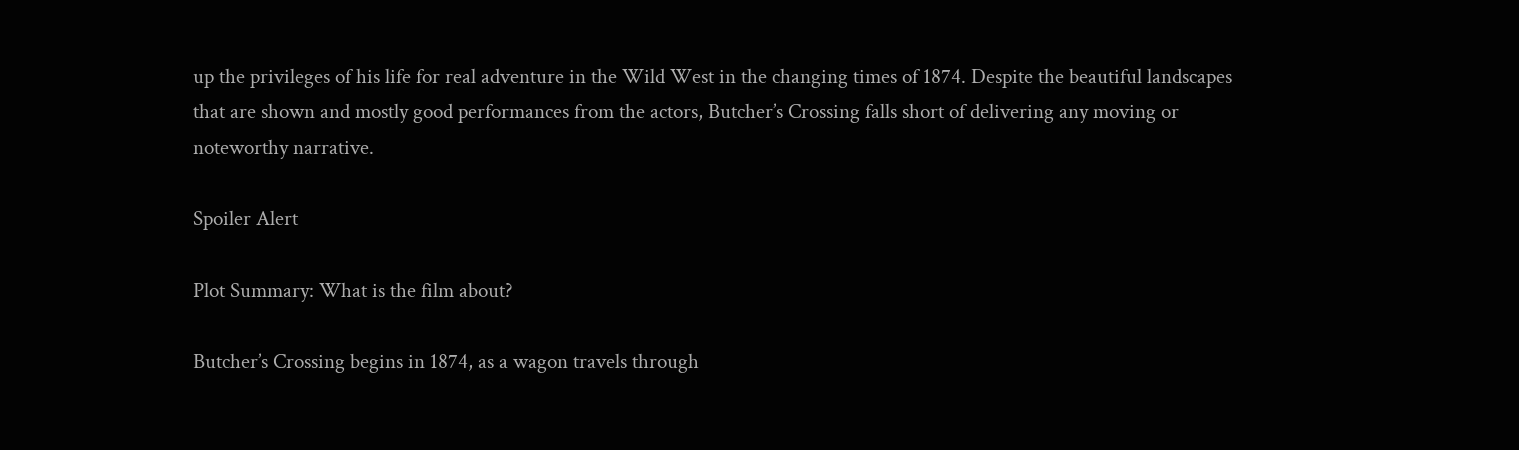up the privileges of his life for real adventure in the Wild West in the changing times of 1874. Despite the beautiful landscapes that are shown and mostly good performances from the actors, Butcher’s Crossing falls short of delivering any moving or noteworthy narrative.

Spoiler Alert

Plot Summary: What is the film about?

Butcher’s Crossing begins in 1874, as a wagon travels through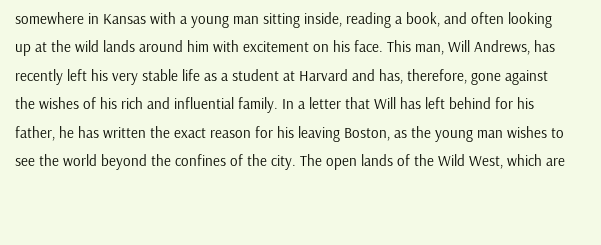somewhere in Kansas with a young man sitting inside, reading a book, and often looking up at the wild lands around him with excitement on his face. This man, Will Andrews, has recently left his very stable life as a student at Harvard and has, therefore, gone against the wishes of his rich and influential family. In a letter that Will has left behind for his father, he has written the exact reason for his leaving Boston, as the young man wishes to see the world beyond the confines of the city. The open lands of the Wild West, which are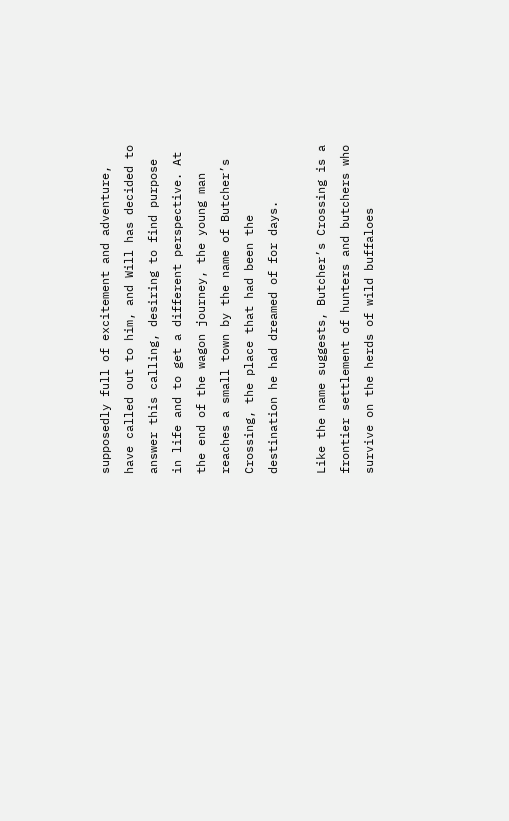supposedly full of excitement and adventure, have called out to him, and Will has decided to answer this calling, desiring to find purpose in life and to get a different perspective. At the end of the wagon journey, the young man reaches a small town by the name of Butcher’s Crossing, the place that had been the destination he had dreamed of for days.

Like the name suggests, Butcher’s Crossing is a frontier settlement of hunters and butchers who survive on the herds of wild buffaloes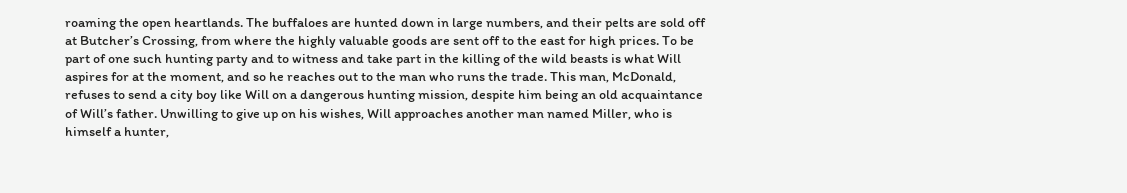roaming the open heartlands. The buffaloes are hunted down in large numbers, and their pelts are sold off at Butcher’s Crossing, from where the highly valuable goods are sent off to the east for high prices. To be part of one such hunting party and to witness and take part in the killing of the wild beasts is what Will aspires for at the moment, and so he reaches out to the man who runs the trade. This man, McDonald, refuses to send a city boy like Will on a dangerous hunting mission, despite him being an old acquaintance of Will’s father. Unwilling to give up on his wishes, Will approaches another man named Miller, who is himself a hunter,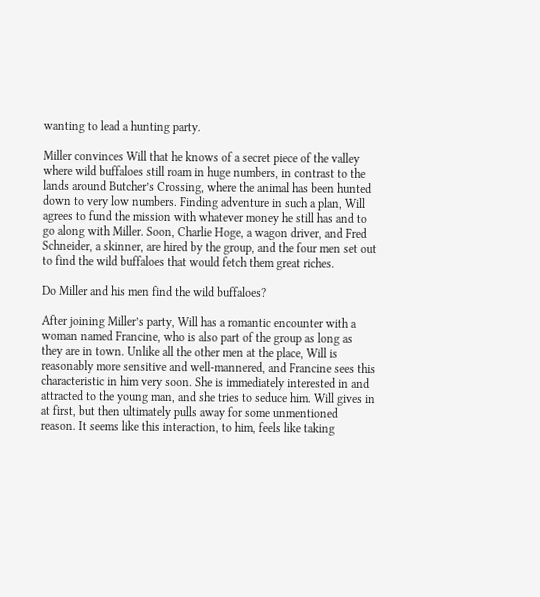wanting to lead a hunting party.

Miller convinces Will that he knows of a secret piece of the valley where wild buffaloes still roam in huge numbers, in contrast to the lands around Butcher’s Crossing, where the animal has been hunted down to very low numbers. Finding adventure in such a plan, Will agrees to fund the mission with whatever money he still has and to go along with Miller. Soon, Charlie Hoge, a wagon driver, and Fred Schneider, a skinner, are hired by the group, and the four men set out to find the wild buffaloes that would fetch them great riches.

Do Miller and his men find the wild buffaloes?

After joining Miller’s party, Will has a romantic encounter with a woman named Francine, who is also part of the group as long as they are in town. Unlike all the other men at the place, Will is reasonably more sensitive and well-mannered, and Francine sees this characteristic in him very soon. She is immediately interested in and attracted to the young man, and she tries to seduce him. Will gives in at first, but then ultimately pulls away for some unmentioned reason. It seems like this interaction, to him, feels like taking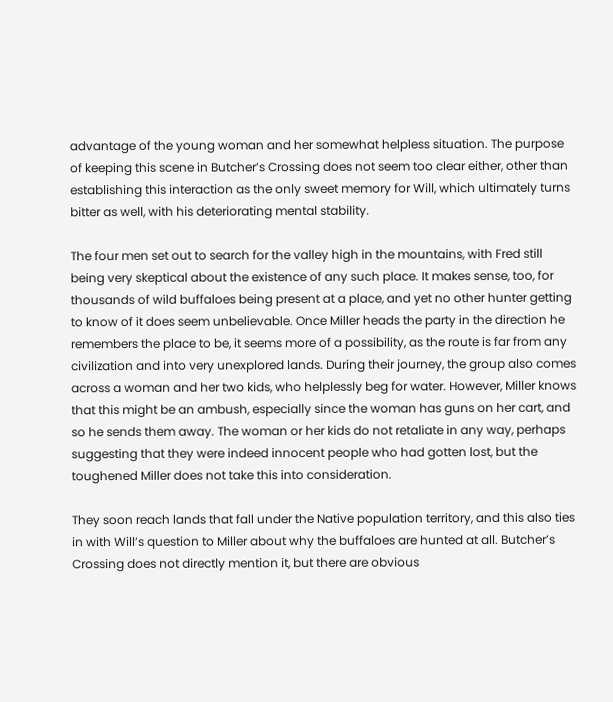advantage of the young woman and her somewhat helpless situation. The purpose of keeping this scene in Butcher’s Crossing does not seem too clear either, other than establishing this interaction as the only sweet memory for Will, which ultimately turns bitter as well, with his deteriorating mental stability.

The four men set out to search for the valley high in the mountains, with Fred still being very skeptical about the existence of any such place. It makes sense, too, for thousands of wild buffaloes being present at a place, and yet no other hunter getting to know of it does seem unbelievable. Once Miller heads the party in the direction he remembers the place to be, it seems more of a possibility, as the route is far from any civilization and into very unexplored lands. During their journey, the group also comes across a woman and her two kids, who helplessly beg for water. However, Miller knows that this might be an ambush, especially since the woman has guns on her cart, and so he sends them away. The woman or her kids do not retaliate in any way, perhaps suggesting that they were indeed innocent people who had gotten lost, but the toughened Miller does not take this into consideration.

They soon reach lands that fall under the Native population territory, and this also ties in with Will’s question to Miller about why the buffaloes are hunted at all. Butcher’s Crossing does not directly mention it, but there are obvious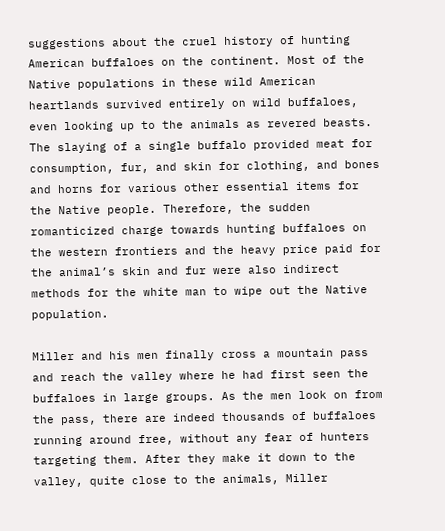suggestions about the cruel history of hunting American buffaloes on the continent. Most of the Native populations in these wild American heartlands survived entirely on wild buffaloes, even looking up to the animals as revered beasts. The slaying of a single buffalo provided meat for consumption, fur, and skin for clothing, and bones and horns for various other essential items for the Native people. Therefore, the sudden romanticized charge towards hunting buffaloes on the western frontiers and the heavy price paid for the animal’s skin and fur were also indirect methods for the white man to wipe out the Native population.

Miller and his men finally cross a mountain pass and reach the valley where he had first seen the buffaloes in large groups. As the men look on from the pass, there are indeed thousands of buffaloes running around free, without any fear of hunters targeting them. After they make it down to the valley, quite close to the animals, Miller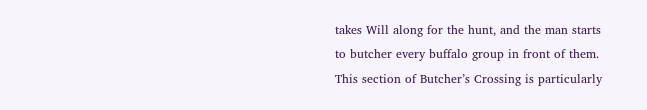takes Will along for the hunt, and the man starts to butcher every buffalo group in front of them. This section of Butcher’s Crossing is particularly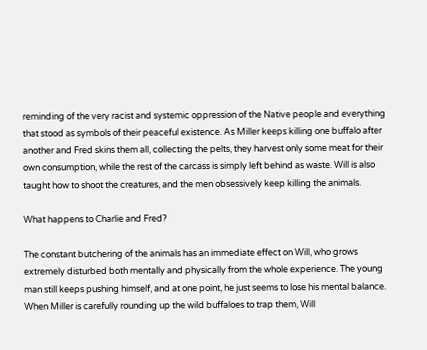reminding of the very racist and systemic oppression of the Native people and everything that stood as symbols of their peaceful existence. As Miller keeps killing one buffalo after another and Fred skins them all, collecting the pelts, they harvest only some meat for their own consumption, while the rest of the carcass is simply left behind as waste. Will is also taught how to shoot the creatures, and the men obsessively keep killing the animals.

What happens to Charlie and Fred?

The constant butchering of the animals has an immediate effect on Will, who grows extremely disturbed both mentally and physically from the whole experience. The young man still keeps pushing himself, and at one point, he just seems to lose his mental balance. When Miller is carefully rounding up the wild buffaloes to trap them, Will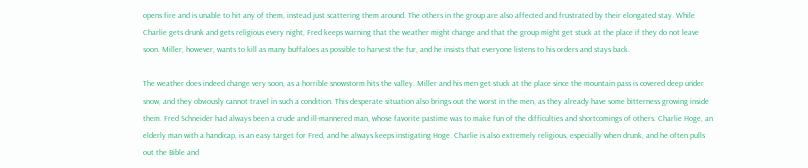opens fire and is unable to hit any of them, instead just scattering them around. The others in the group are also affected and frustrated by their elongated stay. While Charlie gets drunk and gets religious every night, Fred keeps warning that the weather might change and that the group might get stuck at the place if they do not leave soon. Miller, however, wants to kill as many buffaloes as possible to harvest the fur, and he insists that everyone listens to his orders and stays back.

The weather does indeed change very soon, as a horrible snowstorm hits the valley. Miller and his men get stuck at the place since the mountain pass is covered deep under snow, and they obviously cannot travel in such a condition. This desperate situation also brings out the worst in the men, as they already have some bitterness growing inside them. Fred Schneider had always been a crude and ill-mannered man, whose favorite pastime was to make fun of the difficulties and shortcomings of others. Charlie Hoge, an elderly man with a handicap, is an easy target for Fred, and he always keeps instigating Hoge. Charlie is also extremely religious, especially when drunk, and he often pulls out the Bible and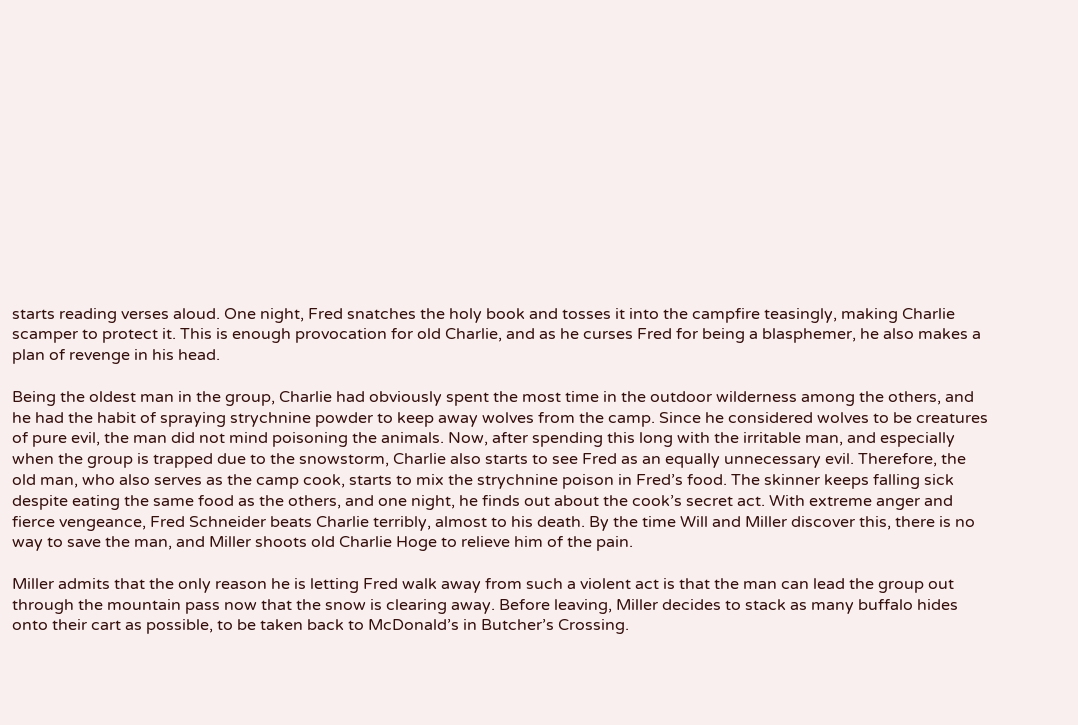starts reading verses aloud. One night, Fred snatches the holy book and tosses it into the campfire teasingly, making Charlie scamper to protect it. This is enough provocation for old Charlie, and as he curses Fred for being a blasphemer, he also makes a plan of revenge in his head.

Being the oldest man in the group, Charlie had obviously spent the most time in the outdoor wilderness among the others, and he had the habit of spraying strychnine powder to keep away wolves from the camp. Since he considered wolves to be creatures of pure evil, the man did not mind poisoning the animals. Now, after spending this long with the irritable man, and especially when the group is trapped due to the snowstorm, Charlie also starts to see Fred as an equally unnecessary evil. Therefore, the old man, who also serves as the camp cook, starts to mix the strychnine poison in Fred’s food. The skinner keeps falling sick despite eating the same food as the others, and one night, he finds out about the cook’s secret act. With extreme anger and fierce vengeance, Fred Schneider beats Charlie terribly, almost to his death. By the time Will and Miller discover this, there is no way to save the man, and Miller shoots old Charlie Hoge to relieve him of the pain.

Miller admits that the only reason he is letting Fred walk away from such a violent act is that the man can lead the group out through the mountain pass now that the snow is clearing away. Before leaving, Miller decides to stack as many buffalo hides onto their cart as possible, to be taken back to McDonald’s in Butcher’s Crossing.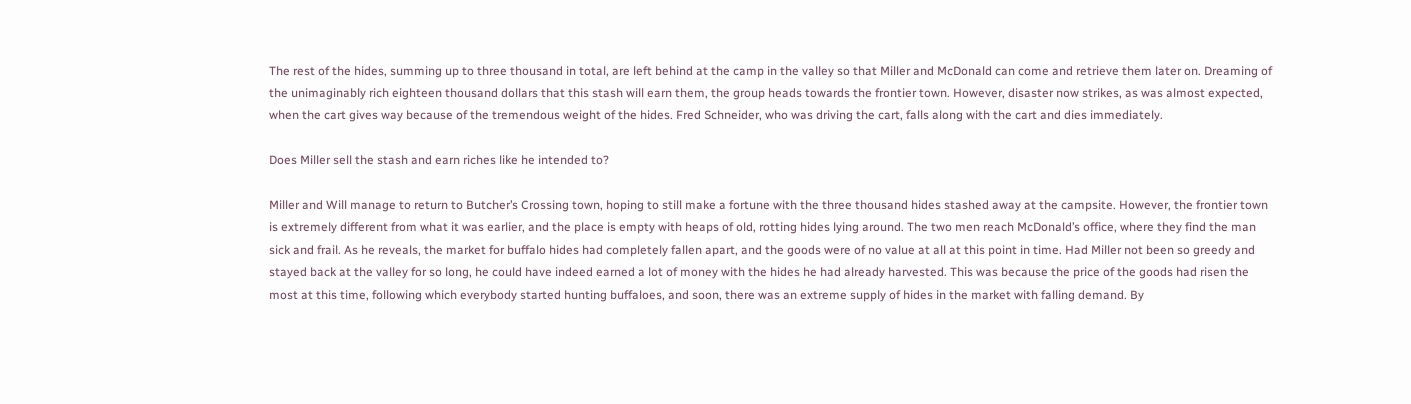The rest of the hides, summing up to three thousand in total, are left behind at the camp in the valley so that Miller and McDonald can come and retrieve them later on. Dreaming of the unimaginably rich eighteen thousand dollars that this stash will earn them, the group heads towards the frontier town. However, disaster now strikes, as was almost expected, when the cart gives way because of the tremendous weight of the hides. Fred Schneider, who was driving the cart, falls along with the cart and dies immediately.

Does Miller sell the stash and earn riches like he intended to?

Miller and Will manage to return to Butcher’s Crossing town, hoping to still make a fortune with the three thousand hides stashed away at the campsite. However, the frontier town is extremely different from what it was earlier, and the place is empty with heaps of old, rotting hides lying around. The two men reach McDonald’s office, where they find the man sick and frail. As he reveals, the market for buffalo hides had completely fallen apart, and the goods were of no value at all at this point in time. Had Miller not been so greedy and stayed back at the valley for so long, he could have indeed earned a lot of money with the hides he had already harvested. This was because the price of the goods had risen the most at this time, following which everybody started hunting buffaloes, and soon, there was an extreme supply of hides in the market with falling demand. By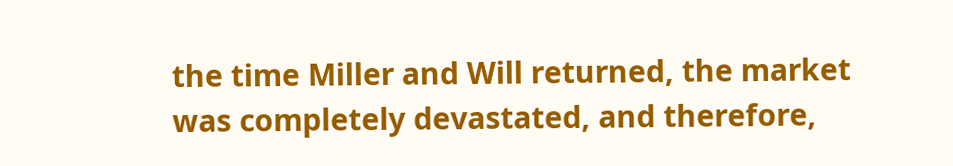the time Miller and Will returned, the market was completely devastated, and therefore,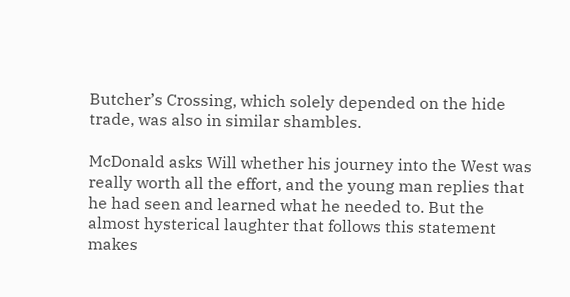Butcher’s Crossing, which solely depended on the hide trade, was also in similar shambles.

McDonald asks Will whether his journey into the West was really worth all the effort, and the young man replies that he had seen and learned what he needed to. But the almost hysterical laughter that follows this statement makes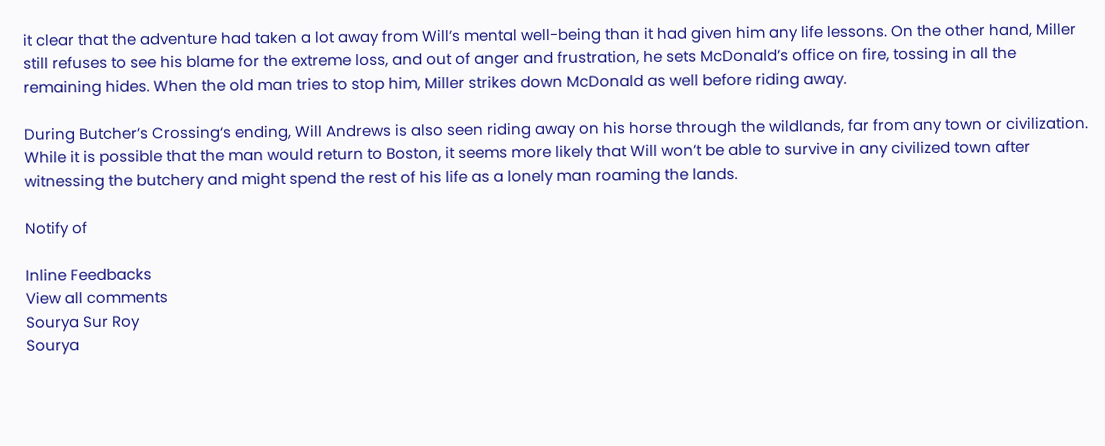it clear that the adventure had taken a lot away from Will’s mental well-being than it had given him any life lessons. On the other hand, Miller still refuses to see his blame for the extreme loss, and out of anger and frustration, he sets McDonald’s office on fire, tossing in all the remaining hides. When the old man tries to stop him, Miller strikes down McDonald as well before riding away.

During Butcher’s Crossing‘s ending, Will Andrews is also seen riding away on his horse through the wildlands, far from any town or civilization. While it is possible that the man would return to Boston, it seems more likely that Will won’t be able to survive in any civilized town after witnessing the butchery and might spend the rest of his life as a lonely man roaming the lands.

Notify of

Inline Feedbacks
View all comments
Sourya Sur Roy
Sourya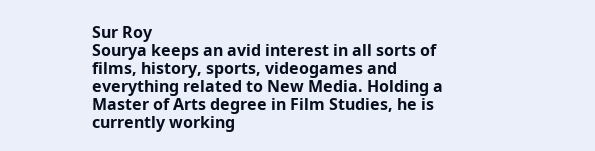Sur Roy
Sourya keeps an avid interest in all sorts of films, history, sports, videogames and everything related to New Media. Holding a Master of Arts degree in Film Studies, he is currently working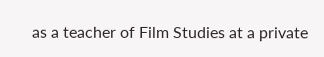as a teacher of Film Studies at a private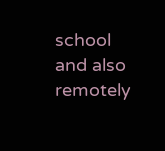school and also remotely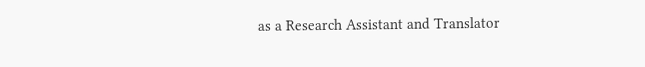as a Research Assistant and Translator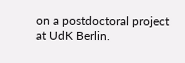on a postdoctoral project at UdK Berlin.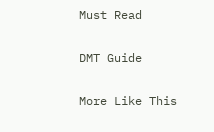Must Read

DMT Guide

More Like This